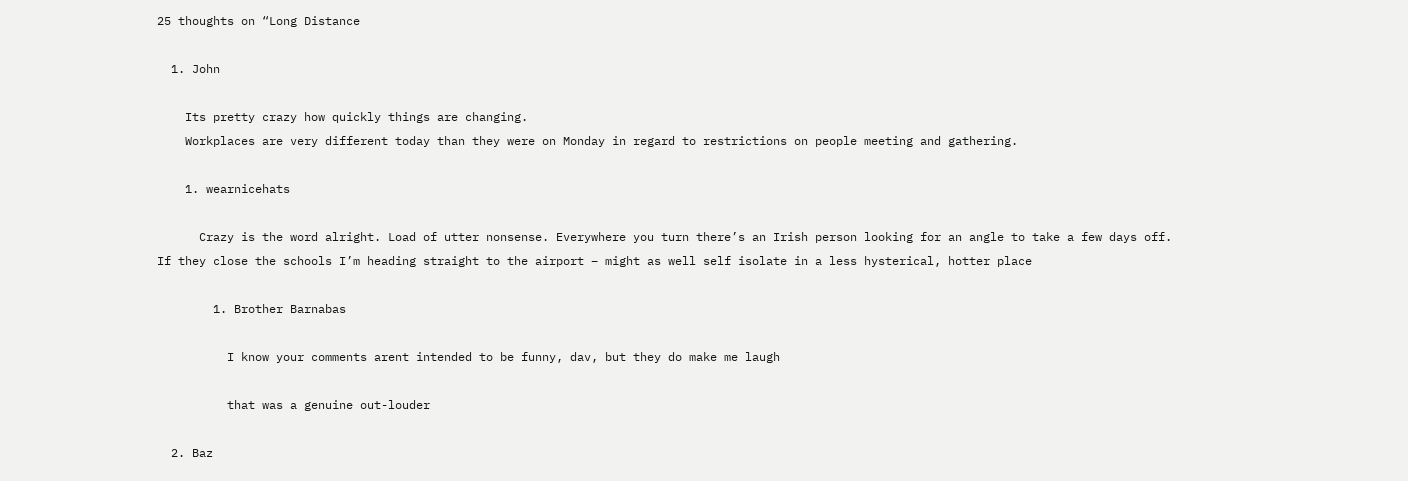25 thoughts on “Long Distance

  1. John

    Its pretty crazy how quickly things are changing.
    Workplaces are very different today than they were on Monday in regard to restrictions on people meeting and gathering.

    1. wearnicehats

      Crazy is the word alright. Load of utter nonsense. Everywhere you turn there’s an Irish person looking for an angle to take a few days off. If they close the schools I’m heading straight to the airport – might as well self isolate in a less hysterical, hotter place

        1. Brother Barnabas

          I know your comments arent intended to be funny, dav, but they do make me laugh

          that was a genuine out-louder

  2. Baz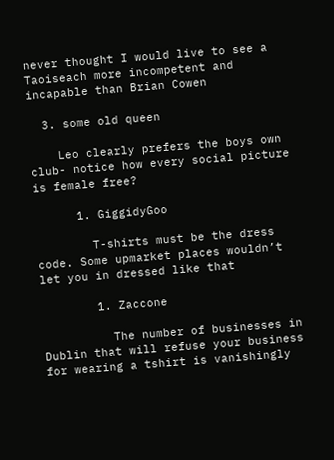never thought I would live to see a Taoiseach more incompetent and incapable than Brian Cowen

  3. some old queen

    Leo clearly prefers the boys own club- notice how every social picture is female free?

      1. GiggidyGoo

        T-shirts must be the dress code. Some upmarket places wouldn’t let you in dressed like that

        1. Zaccone

          The number of businesses in Dublin that will refuse your business for wearing a tshirt is vanishingly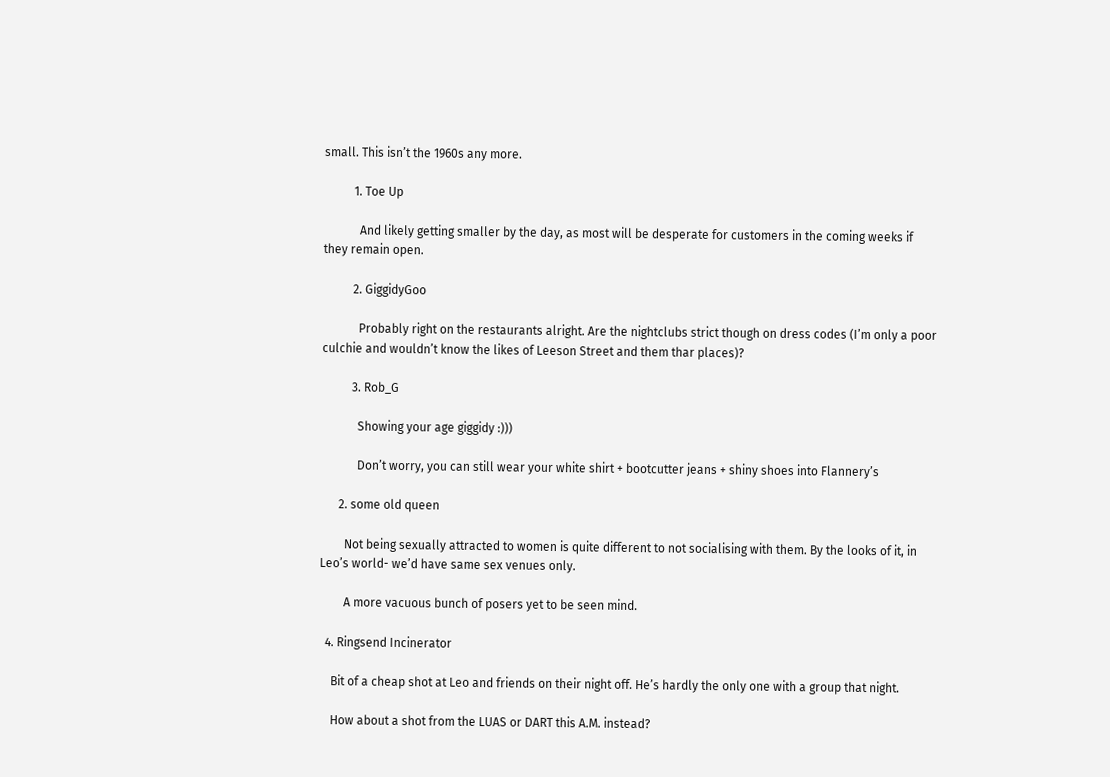small. This isn’t the 1960s any more.

          1. Toe Up

            And likely getting smaller by the day, as most will be desperate for customers in the coming weeks if they remain open.

          2. GiggidyGoo

            Probably right on the restaurants alright. Are the nightclubs strict though on dress codes (I’m only a poor culchie and wouldn’t know the likes of Leeson Street and them thar places)?

          3. Rob_G

            Showing your age giggidy :)))

            Don’t worry, you can still wear your white shirt + bootcutter jeans + shiny shoes into Flannery’s

      2. some old queen

        Not being sexually attracted to women is quite different to not socialising with them. By the looks of it, in Leo’s world- we’d have same sex venues only.

        A more vacuous bunch of posers yet to be seen mind.

  4. Ringsend Incinerator

    Bit of a cheap shot at Leo and friends on their night off. He’s hardly the only one with a group that night.

    How about a shot from the LUAS or DART this A.M. instead?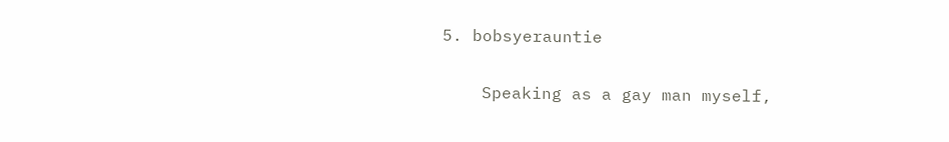5. bobsyerauntie

    Speaking as a gay man myself,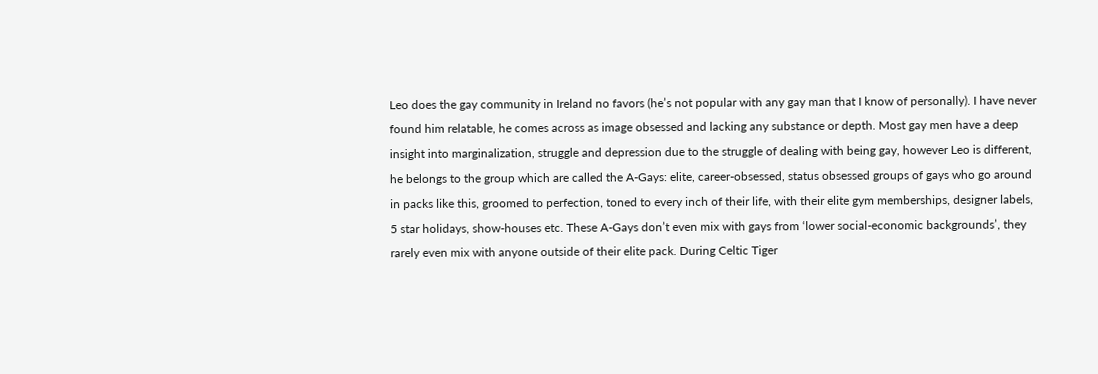Leo does the gay community in Ireland no favors (he’s not popular with any gay man that I know of personally). I have never found him relatable, he comes across as image obsessed and lacking any substance or depth. Most gay men have a deep insight into marginalization, struggle and depression due to the struggle of dealing with being gay, however Leo is different, he belongs to the group which are called the A-Gays: elite, career-obsessed, status obsessed groups of gays who go around in packs like this, groomed to perfection, toned to every inch of their life, with their elite gym memberships, designer labels, 5 star holidays, show-houses etc. These A-Gays don’t even mix with gays from ‘lower social-economic backgrounds’, they rarely even mix with anyone outside of their elite pack. During Celtic Tiger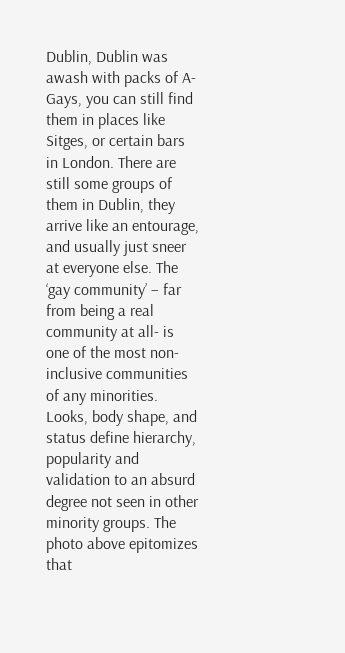Dublin, Dublin was awash with packs of A-Gays, you can still find them in places like Sitges, or certain bars in London. There are still some groups of them in Dublin, they arrive like an entourage, and usually just sneer at everyone else. The ‘gay community’ – far from being a real community at all- is one of the most non-inclusive communities of any minorities. Looks, body shape, and status define hierarchy, popularity and validation to an absurd degree not seen in other minority groups. The photo above epitomizes that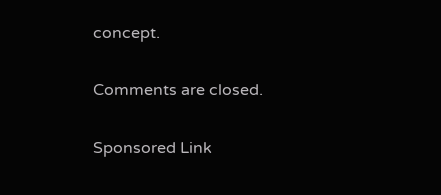concept.

Comments are closed.

Sponsored Link